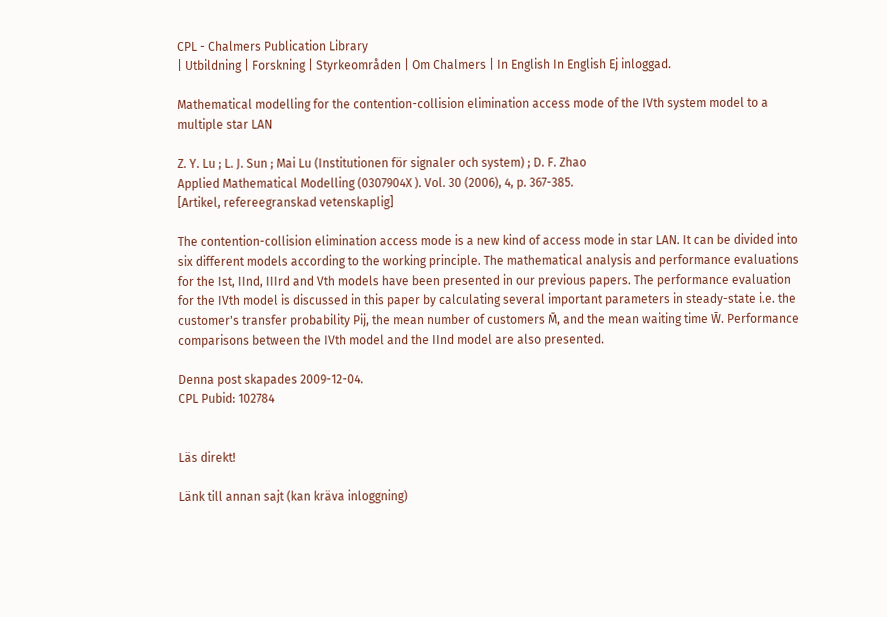CPL - Chalmers Publication Library
| Utbildning | Forskning | Styrkeområden | Om Chalmers | In English In English Ej inloggad.

Mathematical modelling for the contention-collision elimination access mode of the IVth system model to a multiple star LAN

Z. Y. Lu ; L. J. Sun ; Mai Lu (Institutionen för signaler och system) ; D. F. Zhao
Applied Mathematical Modelling (0307904X ). Vol. 30 (2006), 4, p. 367-385.
[Artikel, refereegranskad vetenskaplig]

The contention-collision elimination access mode is a new kind of access mode in star LAN. It can be divided into six different models according to the working principle. The mathematical analysis and performance evaluations for the Ist, IInd, IIIrd and Vth models have been presented in our previous papers. The performance evaluation for the IVth model is discussed in this paper by calculating several important parameters in steady-state i.e. the customer's transfer probability Pij, the mean number of customers M̄, and the mean waiting time W̄. Performance comparisons between the IVth model and the IInd model are also presented.

Denna post skapades 2009-12-04.
CPL Pubid: 102784


Läs direkt!

Länk till annan sajt (kan kräva inloggning)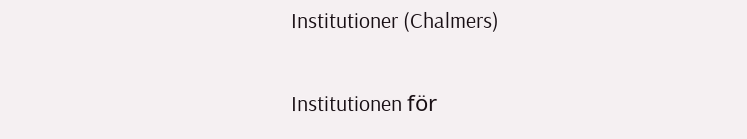Institutioner (Chalmers)

Institutionen för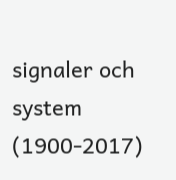signaler och system (1900-2017)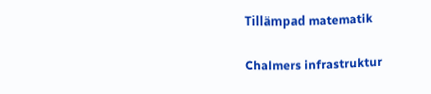Tillämpad matematik

Chalmers infrastruktur